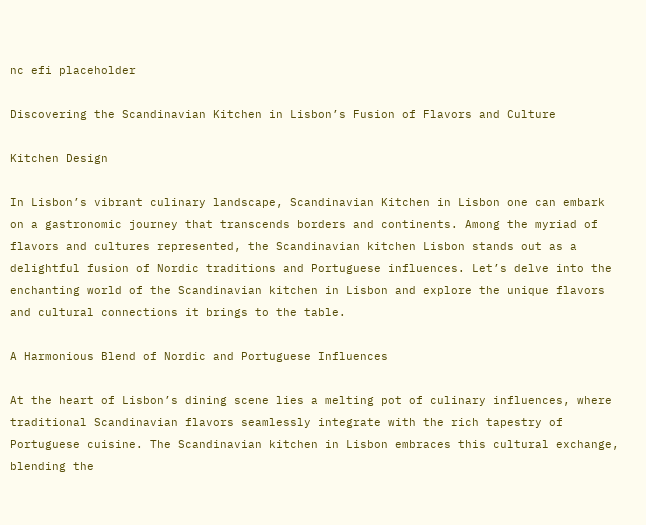nc efi placeholder

Discovering the Scandinavian Kitchen in Lisbon’s Fusion of Flavors and Culture

Kitchen Design

In Lisbon’s vibrant culinary landscape, Scandinavian Kitchen in Lisbon one can embark on a gastronomic journey that transcends borders and continents. Among the myriad of flavors and cultures represented, the Scandinavian kitchen Lisbon stands out as a delightful fusion of Nordic traditions and Portuguese influences. Let’s delve into the enchanting world of the Scandinavian kitchen in Lisbon and explore the unique flavors and cultural connections it brings to the table.

A Harmonious Blend of Nordic and Portuguese Influences

At the heart of Lisbon’s dining scene lies a melting pot of culinary influences, where traditional Scandinavian flavors seamlessly integrate with the rich tapestry of Portuguese cuisine. The Scandinavian kitchen in Lisbon embraces this cultural exchange, blending the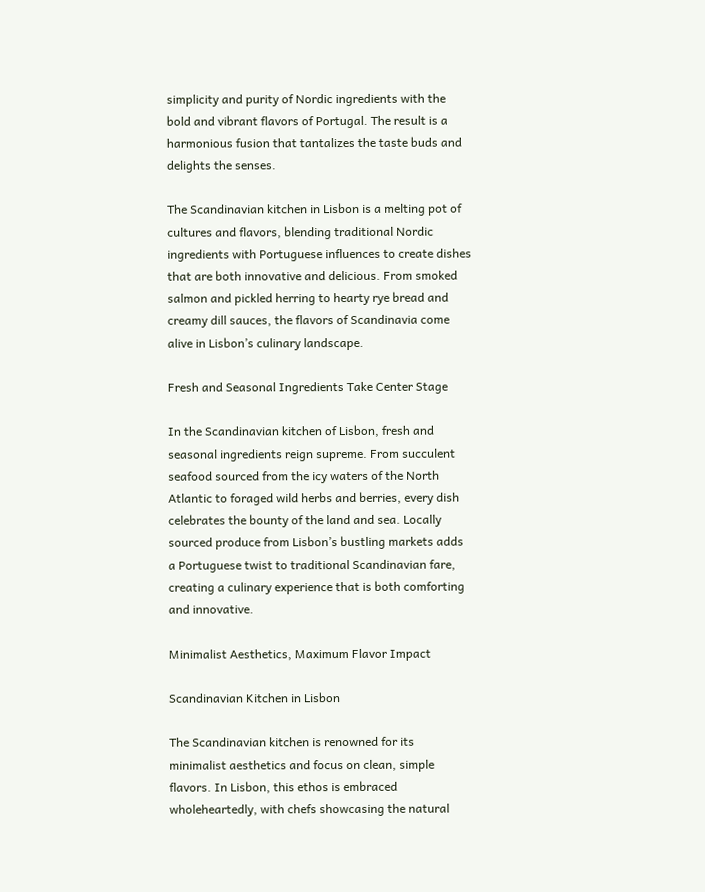simplicity and purity of Nordic ingredients with the bold and vibrant flavors of Portugal. The result is a harmonious fusion that tantalizes the taste buds and delights the senses.

The Scandinavian kitchen in Lisbon is a melting pot of cultures and flavors, blending traditional Nordic ingredients with Portuguese influences to create dishes that are both innovative and delicious. From smoked salmon and pickled herring to hearty rye bread and creamy dill sauces, the flavors of Scandinavia come alive in Lisbon’s culinary landscape.

Fresh and Seasonal Ingredients Take Center Stage

In the Scandinavian kitchen of Lisbon, fresh and seasonal ingredients reign supreme. From succulent seafood sourced from the icy waters of the North Atlantic to foraged wild herbs and berries, every dish celebrates the bounty of the land and sea. Locally sourced produce from Lisbon’s bustling markets adds a Portuguese twist to traditional Scandinavian fare, creating a culinary experience that is both comforting and innovative.

Minimalist Aesthetics, Maximum Flavor Impact

Scandinavian Kitchen in Lisbon

The Scandinavian kitchen is renowned for its minimalist aesthetics and focus on clean, simple flavors. In Lisbon, this ethos is embraced wholeheartedly, with chefs showcasing the natural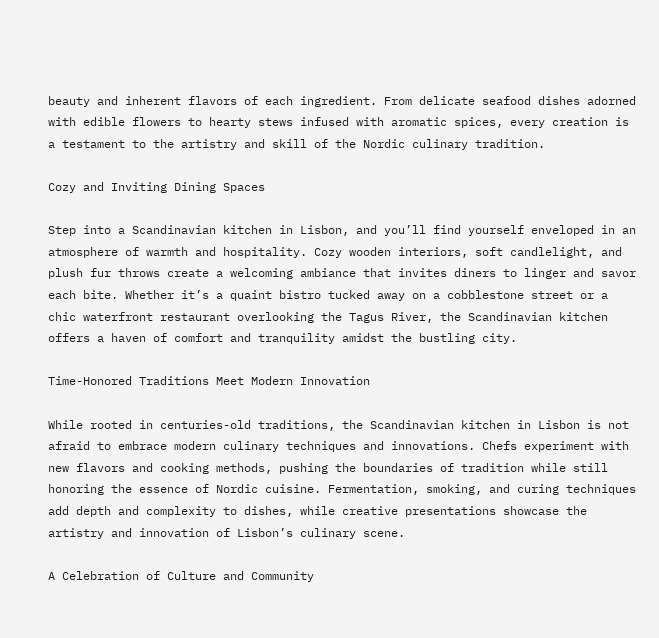beauty and inherent flavors of each ingredient. From delicate seafood dishes adorned with edible flowers to hearty stews infused with aromatic spices, every creation is a testament to the artistry and skill of the Nordic culinary tradition.

Cozy and Inviting Dining Spaces

Step into a Scandinavian kitchen in Lisbon, and you’ll find yourself enveloped in an atmosphere of warmth and hospitality. Cozy wooden interiors, soft candlelight, and plush fur throws create a welcoming ambiance that invites diners to linger and savor each bite. Whether it’s a quaint bistro tucked away on a cobblestone street or a chic waterfront restaurant overlooking the Tagus River, the Scandinavian kitchen offers a haven of comfort and tranquility amidst the bustling city.

Time-Honored Traditions Meet Modern Innovation

While rooted in centuries-old traditions, the Scandinavian kitchen in Lisbon is not afraid to embrace modern culinary techniques and innovations. Chefs experiment with new flavors and cooking methods, pushing the boundaries of tradition while still honoring the essence of Nordic cuisine. Fermentation, smoking, and curing techniques add depth and complexity to dishes, while creative presentations showcase the artistry and innovation of Lisbon’s culinary scene.

A Celebration of Culture and Community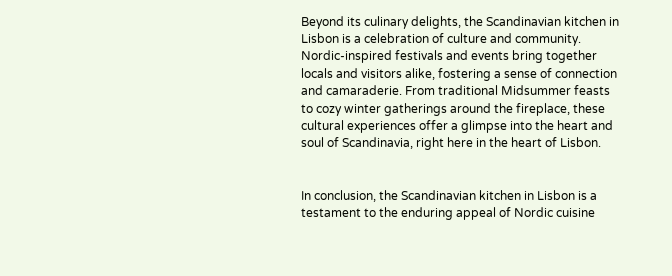Beyond its culinary delights, the Scandinavian kitchen in Lisbon is a celebration of culture and community. Nordic-inspired festivals and events bring together locals and visitors alike, fostering a sense of connection and camaraderie. From traditional Midsummer feasts to cozy winter gatherings around the fireplace, these cultural experiences offer a glimpse into the heart and soul of Scandinavia, right here in the heart of Lisbon.


In conclusion, the Scandinavian kitchen in Lisbon is a testament to the enduring appeal of Nordic cuisine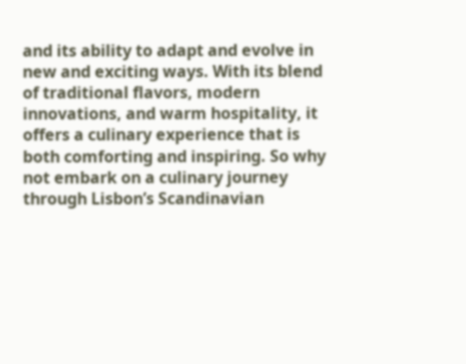and its ability to adapt and evolve in new and exciting ways. With its blend of traditional flavors, modern innovations, and warm hospitality, it offers a culinary experience that is both comforting and inspiring. So why not embark on a culinary journey through Lisbon’s Scandinavian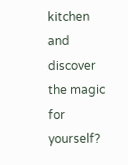kitchen and discover the magic for yourself?